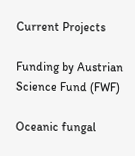Current Projects

Funding by Austrian Science Fund (FWF)

Oceanic fungal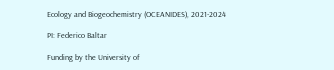Ecology and Biogeochemistry (OCEANIDES), 2021-2024

PI: Federico Baltar

Funding by the University of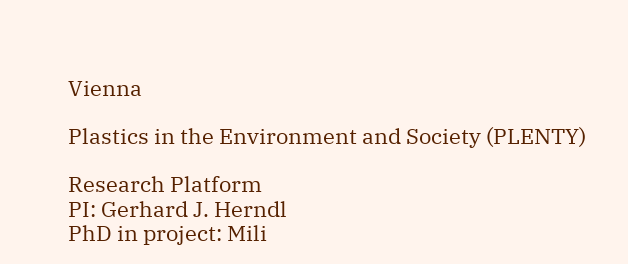Vienna

Plastics in the Environment and Society (PLENTY)

Research Platform
PI: Gerhard J. Herndl
PhD in project: Mili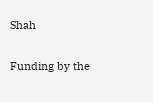Shah

Funding by the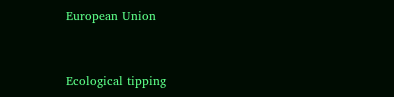European Union



Ecological tipping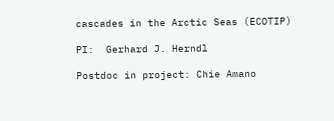cascades in the Arctic Seas (ECOTIP)

PI:  Gerhard J. Herndl

Postdoc in project: Chie Amano